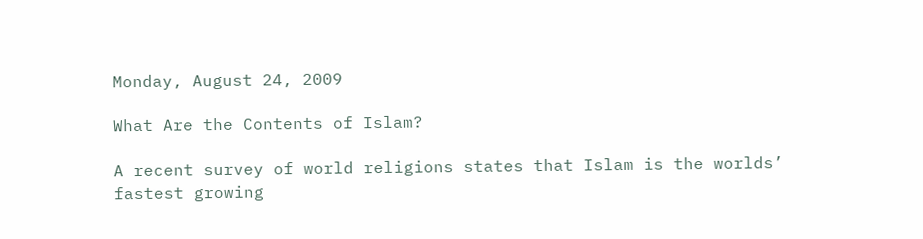Monday, August 24, 2009

What Are the Contents of Islam?

A recent survey of world religions states that Islam is the worlds’ fastest growing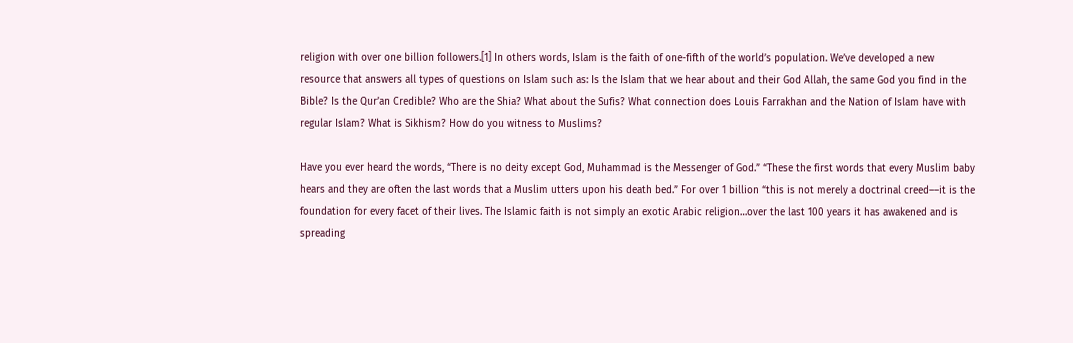religion with over one billion followers.[1] In others words, Islam is the faith of one-fifth of the world’s population. We’ve developed a new resource that answers all types of questions on Islam such as: Is the Islam that we hear about and their God Allah, the same God you find in the Bible? Is the Qur’an Credible? Who are the Shia? What about the Sufis? What connection does Louis Farrakhan and the Nation of Islam have with regular Islam? What is Sikhism? How do you witness to Muslims?

Have you ever heard the words, “There is no deity except God, Muhammad is the Messenger of God.” “These the first words that every Muslim baby hears and they are often the last words that a Muslim utters upon his death bed.” For over 1 billion “this is not merely a doctrinal creed––it is the foundation for every facet of their lives. The Islamic faith is not simply an exotic Arabic religion…over the last 100 years it has awakened and is spreading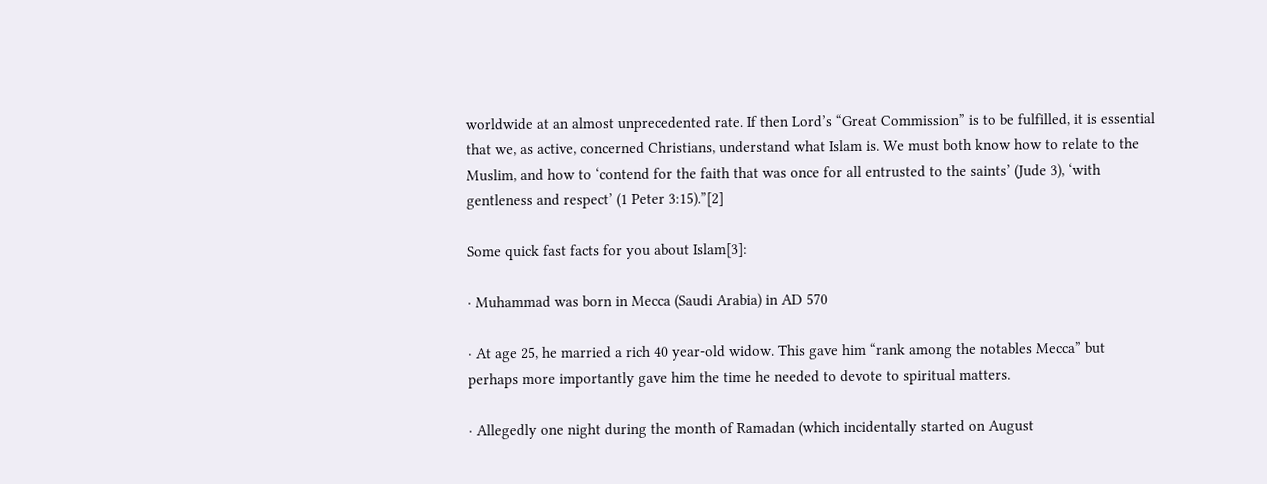worldwide at an almost unprecedented rate. If then Lord’s “Great Commission” is to be fulfilled, it is essential that we, as active, concerned Christians, understand what Islam is. We must both know how to relate to the Muslim, and how to ‘contend for the faith that was once for all entrusted to the saints’ (Jude 3), ‘with gentleness and respect’ (1 Peter 3:15).”[2]

Some quick fast facts for you about Islam[3]:

· Muhammad was born in Mecca (Saudi Arabia) in AD 570

· At age 25, he married a rich 40 year-old widow. This gave him “rank among the notables Mecca” but perhaps more importantly gave him the time he needed to devote to spiritual matters.

· Allegedly one night during the month of Ramadan (which incidentally started on August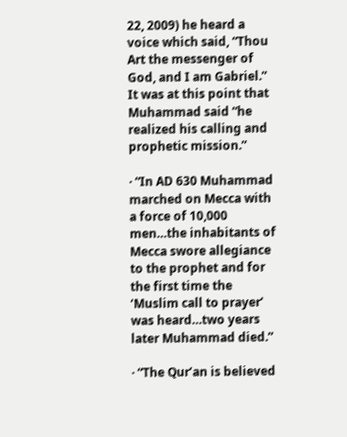22, 2009) he heard a voice which said, “Thou Art the messenger of God, and I am Gabriel.” It was at this point that Muhammad said “he realized his calling and prophetic mission.”

· “In AD 630 Muhammad marched on Mecca with a force of 10,000 men…the inhabitants of Mecca swore allegiance to the prophet and for the first time the ‘Muslim call to prayer’ was heard…two years later Muhammad died.”

· “The Qur’an is believed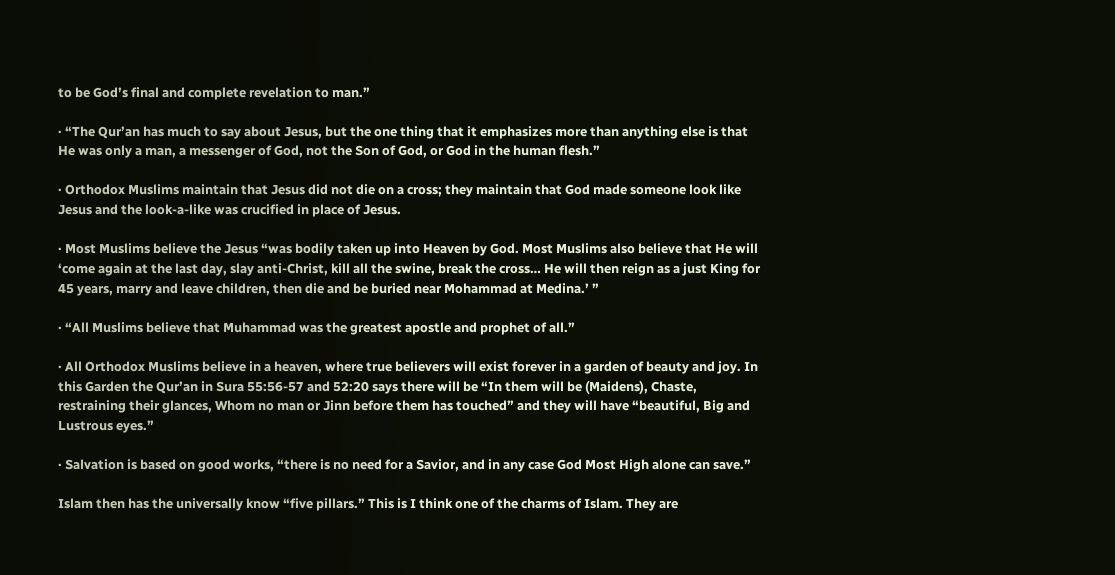to be God’s final and complete revelation to man.”

· “The Qur’an has much to say about Jesus, but the one thing that it emphasizes more than anything else is that He was only a man, a messenger of God, not the Son of God, or God in the human flesh.”

· Orthodox Muslims maintain that Jesus did not die on a cross; they maintain that God made someone look like Jesus and the look-a-like was crucified in place of Jesus.

· Most Muslims believe the Jesus “was bodily taken up into Heaven by God. Most Muslims also believe that He will ‘come again at the last day, slay anti-Christ, kill all the swine, break the cross… He will then reign as a just King for 45 years, marry and leave children, then die and be buried near Mohammad at Medina.’ ”

· “All Muslims believe that Muhammad was the greatest apostle and prophet of all.”

· All Orthodox Muslims believe in a heaven, where true believers will exist forever in a garden of beauty and joy. In this Garden the Qur’an in Sura 55:56-57 and 52:20 says there will be “In them will be (Maidens), Chaste, restraining their glances, Whom no man or Jinn before them has touched” and they will have “beautiful, Big and Lustrous eyes.”

· Salvation is based on good works, “there is no need for a Savior, and in any case God Most High alone can save.”

Islam then has the universally know “five pillars.” This is I think one of the charms of Islam. They are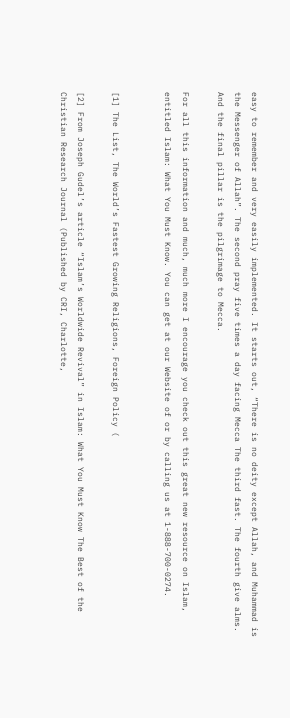easy to remember and very easily implemented. It starts out, “There is no deity except Allah, and Muhammad is the Messenger of Allah”. The second pray five times a day facing Mecca The third fast. The fourth give alms. And the final pillar is the pilgrimage to Mecca.

For all this information and much, much more I encourage you check out this great new resource on Islam, entitled Islam: What You Must Know. You can get at our Website of or by calling us at 1-888-700-0274.


[1] The List, The World’s Fastest Growing Religions, Foreign Policy (

[2] From Joseph Gudel’s article “Islam’s Worldwide Revival” in Islam: What You Must Know The Best of the Christian Research Journal (Published by CRI, Charlotte,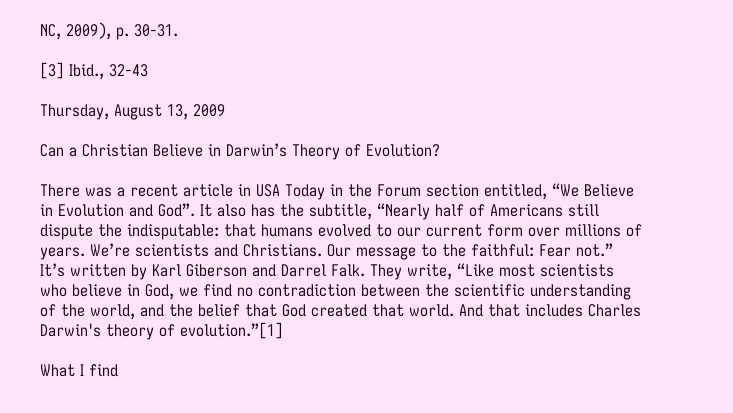NC, 2009), p. 30-31.

[3] Ibid., 32-43

Thursday, August 13, 2009

Can a Christian Believe in Darwin’s Theory of Evolution?

There was a recent article in USA Today in the Forum section entitled, “We Believe in Evolution and God”. It also has the subtitle, “Nearly half of Americans still dispute the indisputable: that humans evolved to our current form over millions of years. We’re scientists and Christians. Our message to the faithful: Fear not.” It’s written by Karl Giberson and Darrel Falk. They write, “Like most scientists who believe in God, we find no contradiction between the scientific understanding of the world, and the belief that God created that world. And that includes Charles Darwin's theory of evolution.”[1]

What I find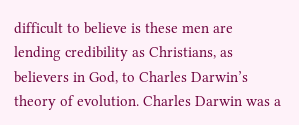difficult to believe is these men are lending credibility as Christians, as believers in God, to Charles Darwin’s theory of evolution. Charles Darwin was a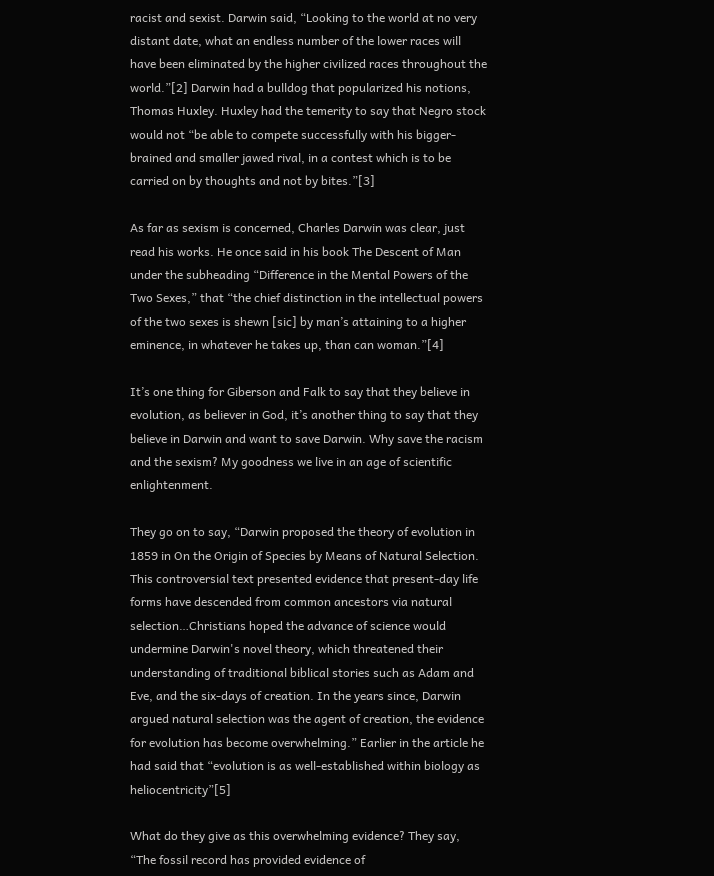racist and sexist. Darwin said, “Looking to the world at no very distant date, what an endless number of the lower races will have been eliminated by the higher civilized races throughout the world.”[2] Darwin had a bulldog that popularized his notions, Thomas Huxley. Huxley had the temerity to say that Negro stock would not “be able to compete successfully with his bigger-brained and smaller jawed rival, in a contest which is to be carried on by thoughts and not by bites.”[3]

As far as sexism is concerned, Charles Darwin was clear, just read his works. He once said in his book The Descent of Man under the subheading “Difference in the Mental Powers of the Two Sexes,” that “the chief distinction in the intellectual powers of the two sexes is shewn [sic] by man’s attaining to a higher eminence, in whatever he takes up, than can woman.”[4]

It’s one thing for Giberson and Falk to say that they believe in evolution, as believer in God, it’s another thing to say that they believe in Darwin and want to save Darwin. Why save the racism and the sexism? My goodness we live in an age of scientific enlightenment.

They go on to say, “Darwin proposed the theory of evolution in 1859 in On the Origin of Species by Means of Natural Selection. This controversial text presented evidence that present-day life forms have descended from common ancestors via natural selection…Christians hoped the advance of science would undermine Darwin's novel theory, which threatened their understanding of traditional biblical stories such as Adam and Eve, and the six-days of creation. In the years since, Darwin argued natural selection was the agent of creation, the evidence for evolution has become overwhelming.” Earlier in the article he had said that “evolution is as well-established within biology as heliocentricity”[5]

What do they give as this overwhelming evidence? They say, “The fossil record has provided evidence of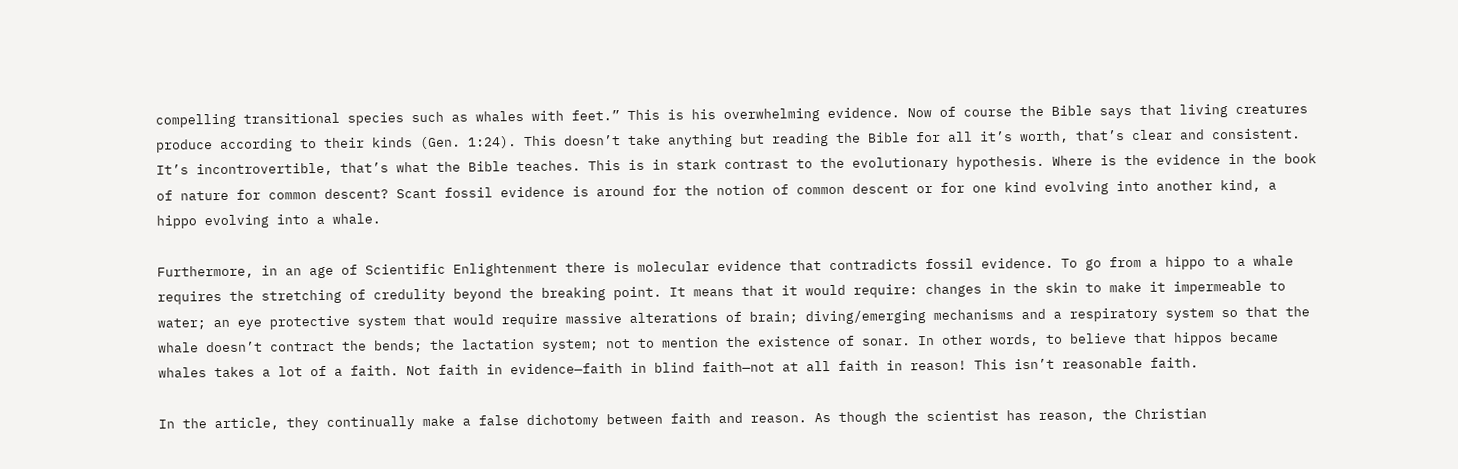compelling transitional species such as whales with feet.” This is his overwhelming evidence. Now of course the Bible says that living creatures produce according to their kinds (Gen. 1:24). This doesn’t take anything but reading the Bible for all it’s worth, that’s clear and consistent. It’s incontrovertible, that’s what the Bible teaches. This is in stark contrast to the evolutionary hypothesis. Where is the evidence in the book of nature for common descent? Scant fossil evidence is around for the notion of common descent or for one kind evolving into another kind, a hippo evolving into a whale.

Furthermore, in an age of Scientific Enlightenment there is molecular evidence that contradicts fossil evidence. To go from a hippo to a whale requires the stretching of credulity beyond the breaking point. It means that it would require: changes in the skin to make it impermeable to water; an eye protective system that would require massive alterations of brain; diving/emerging mechanisms and a respiratory system so that the whale doesn’t contract the bends; the lactation system; not to mention the existence of sonar. In other words, to believe that hippos became whales takes a lot of a faith. Not faith in evidence—faith in blind faith—not at all faith in reason! This isn’t reasonable faith.

In the article, they continually make a false dichotomy between faith and reason. As though the scientist has reason, the Christian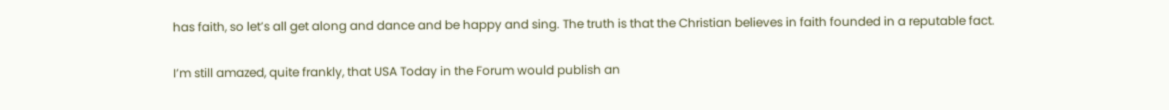has faith, so let’s all get along and dance and be happy and sing. The truth is that the Christian believes in faith founded in a reputable fact.

I’m still amazed, quite frankly, that USA Today in the Forum would publish an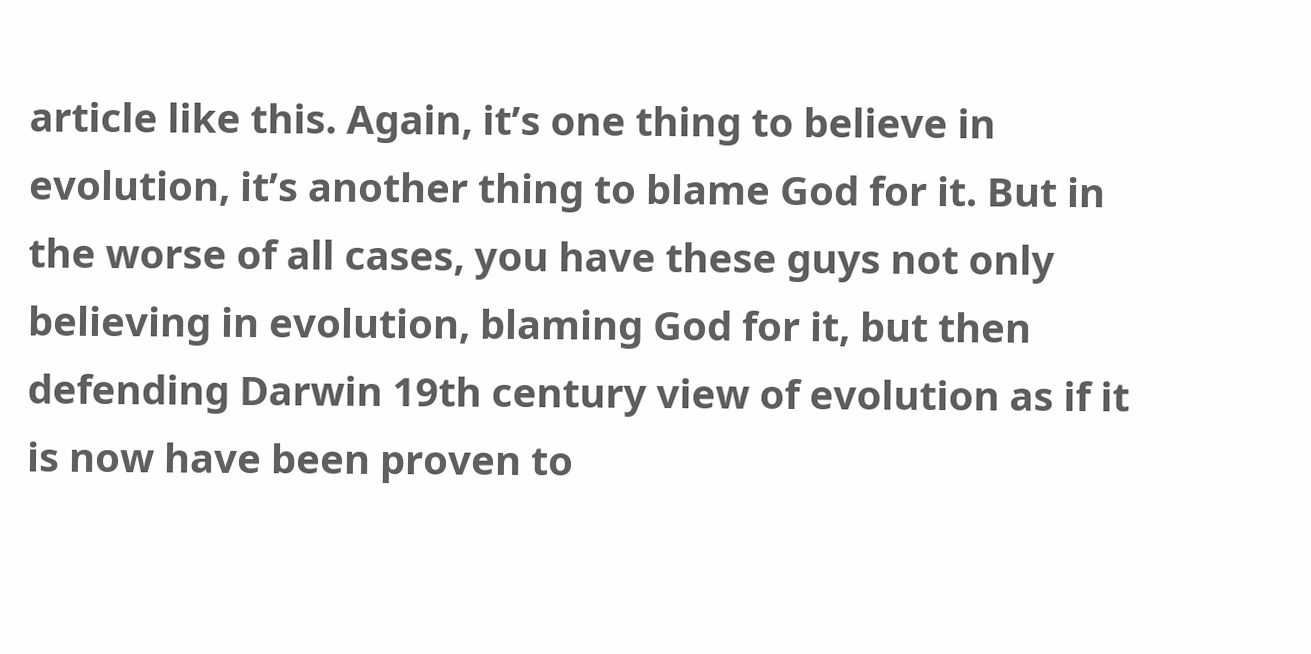article like this. Again, it’s one thing to believe in evolution, it’s another thing to blame God for it. But in the worse of all cases, you have these guys not only believing in evolution, blaming God for it, but then defending Darwin 19th century view of evolution as if it is now have been proven to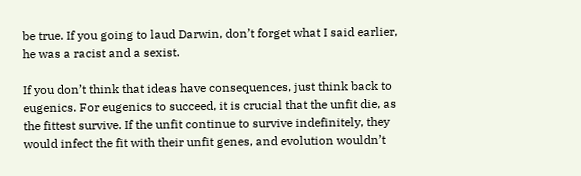be true. If you going to laud Darwin, don’t forget what I said earlier, he was a racist and a sexist.

If you don’t think that ideas have consequences, just think back to eugenics. For eugenics to succeed, it is crucial that the unfit die, as the fittest survive. If the unfit continue to survive indefinitely, they would infect the fit with their unfit genes, and evolution wouldn’t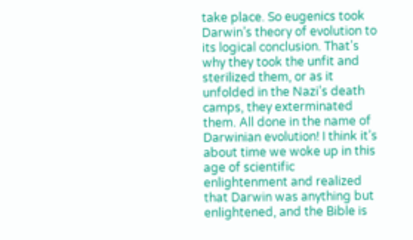take place. So eugenics took Darwin’s theory of evolution to its logical conclusion. That’s why they took the unfit and sterilized them, or as it unfolded in the Nazi’s death camps, they exterminated them. All done in the name of Darwinian evolution! I think it’s about time we woke up in this age of scientific enlightenment and realized that Darwin was anything but enlightened, and the Bible is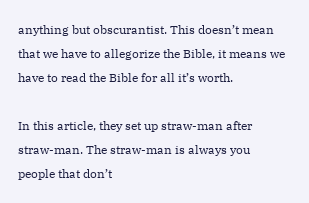anything but obscurantist. This doesn’t mean that we have to allegorize the Bible, it means we have to read the Bible for all it’s worth.

In this article, they set up straw-man after straw-man. The straw-man is always you people that don’t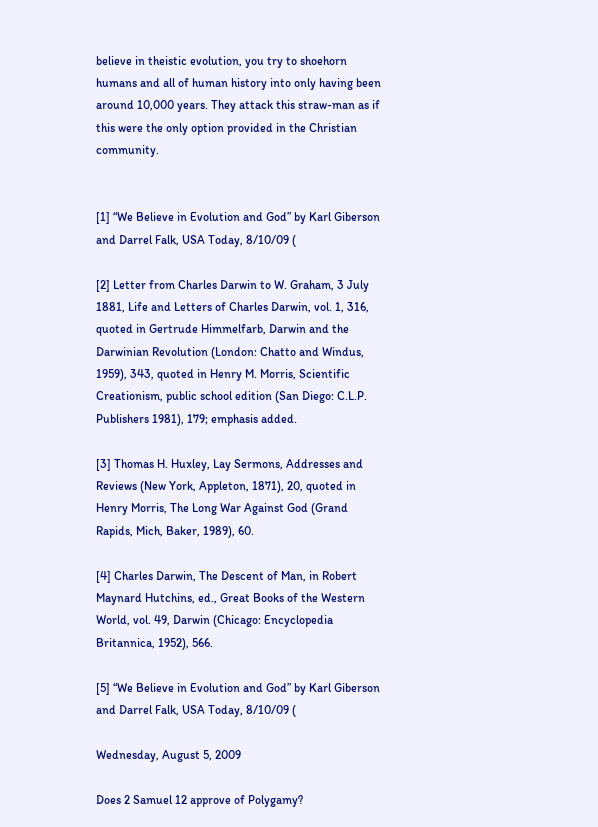believe in theistic evolution, you try to shoehorn humans and all of human history into only having been around 10,000 years. They attack this straw-man as if this were the only option provided in the Christian community.


[1] “We Believe in Evolution and God” by Karl Giberson and Darrel Falk, USA Today, 8/10/09 (

[2] Letter from Charles Darwin to W. Graham, 3 July 1881, Life and Letters of Charles Darwin, vol. 1, 316, quoted in Gertrude Himmelfarb, Darwin and the Darwinian Revolution (London: Chatto and Windus, 1959), 343, quoted in Henry M. Morris, Scientific Creationism, public school edition (San Diego: C.L.P. Publishers 1981), 179; emphasis added.

[3] Thomas H. Huxley, Lay Sermons, Addresses and Reviews (New York, Appleton, 1871), 20, quoted in Henry Morris, The Long War Against God (Grand Rapids, Mich, Baker, 1989), 60.

[4] Charles Darwin, The Descent of Man, in Robert Maynard Hutchins, ed., Great Books of the Western World, vol. 49, Darwin (Chicago: Encyclopedia Britannica, 1952), 566.

[5] “We Believe in Evolution and God” by Karl Giberson and Darrel Falk, USA Today, 8/10/09 (

Wednesday, August 5, 2009

Does 2 Samuel 12 approve of Polygamy?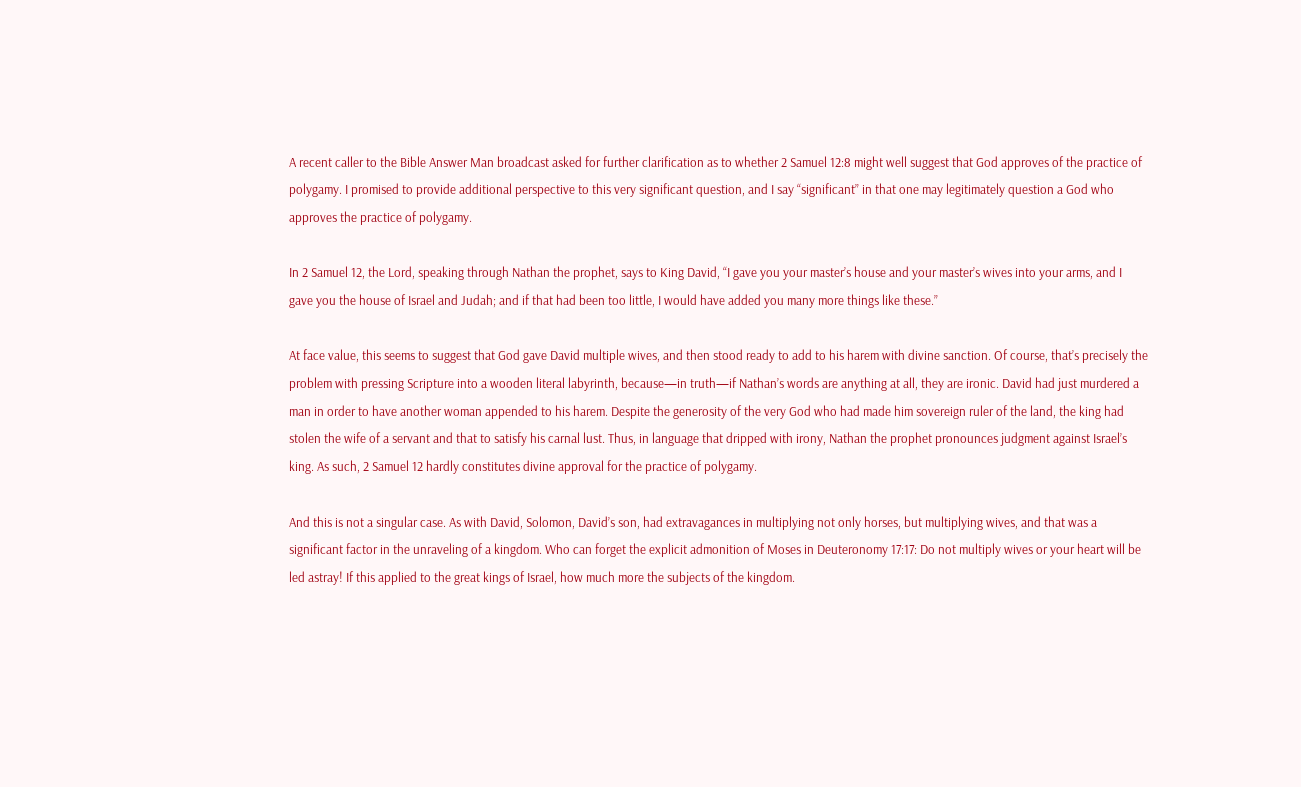A recent caller to the Bible Answer Man broadcast asked for further clarification as to whether 2 Samuel 12:8 might well suggest that God approves of the practice of polygamy. I promised to provide additional perspective to this very significant question, and I say “significant” in that one may legitimately question a God who approves the practice of polygamy.

In 2 Samuel 12, the Lord, speaking through Nathan the prophet, says to King David, “I gave you your master’s house and your master’s wives into your arms, and I gave you the house of Israel and Judah; and if that had been too little, I would have added you many more things like these.”

At face value, this seems to suggest that God gave David multiple wives, and then stood ready to add to his harem with divine sanction. Of course, that’s precisely the problem with pressing Scripture into a wooden literal labyrinth, because—in truth—if Nathan’s words are anything at all, they are ironic. David had just murdered a man in order to have another woman appended to his harem. Despite the generosity of the very God who had made him sovereign ruler of the land, the king had stolen the wife of a servant and that to satisfy his carnal lust. Thus, in language that dripped with irony, Nathan the prophet pronounces judgment against Israel’s king. As such, 2 Samuel 12 hardly constitutes divine approval for the practice of polygamy.

And this is not a singular case. As with David, Solomon, David’s son, had extravagances in multiplying not only horses, but multiplying wives, and that was a significant factor in the unraveling of a kingdom. Who can forget the explicit admonition of Moses in Deuteronomy 17:17: Do not multiply wives or your heart will be led astray! If this applied to the great kings of Israel, how much more the subjects of the kingdom.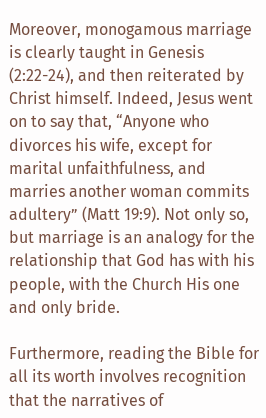Moreover, monogamous marriage is clearly taught in Genesis (2:22-24), and then reiterated by Christ himself. Indeed, Jesus went on to say that, “Anyone who divorces his wife, except for marital unfaithfulness, and marries another woman commits adultery” (Matt 19:9). Not only so, but marriage is an analogy for the relationship that God has with his people, with the Church His one and only bride.

Furthermore, reading the Bible for all its worth involves recognition that the narratives of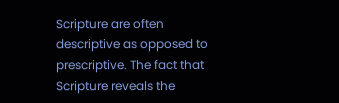Scripture are often descriptive as opposed to prescriptive. The fact that Scripture reveals the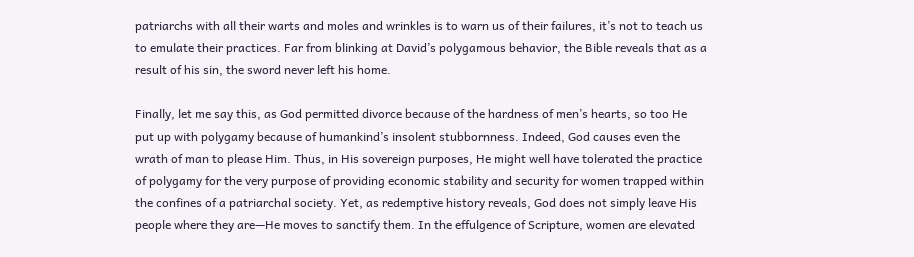patriarchs with all their warts and moles and wrinkles is to warn us of their failures, it’s not to teach us to emulate their practices. Far from blinking at David’s polygamous behavior, the Bible reveals that as a result of his sin, the sword never left his home.

Finally, let me say this, as God permitted divorce because of the hardness of men’s hearts, so too He put up with polygamy because of humankind’s insolent stubbornness. Indeed, God causes even the wrath of man to please Him. Thus, in His sovereign purposes, He might well have tolerated the practice of polygamy for the very purpose of providing economic stability and security for women trapped within the confines of a patriarchal society. Yet, as redemptive history reveals, God does not simply leave His people where they are—He moves to sanctify them. In the effulgence of Scripture, women are elevated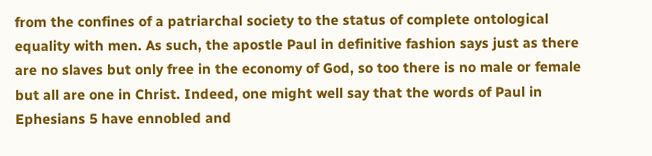from the confines of a patriarchal society to the status of complete ontological equality with men. As such, the apostle Paul in definitive fashion says just as there are no slaves but only free in the economy of God, so too there is no male or female but all are one in Christ. Indeed, one might well say that the words of Paul in Ephesians 5 have ennobled and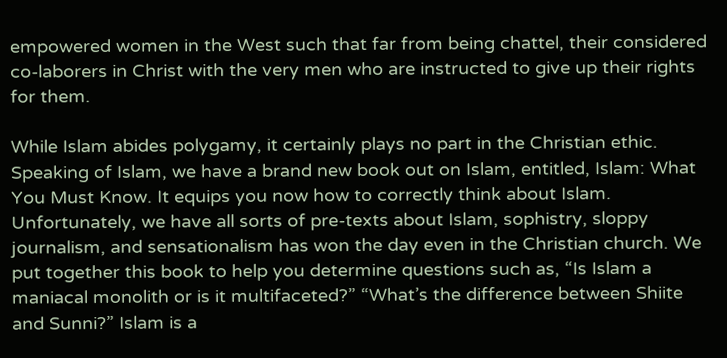empowered women in the West such that far from being chattel, their considered co-laborers in Christ with the very men who are instructed to give up their rights for them.

While Islam abides polygamy, it certainly plays no part in the Christian ethic. Speaking of Islam, we have a brand new book out on Islam, entitled, Islam: What You Must Know. It equips you now how to correctly think about Islam. Unfortunately, we have all sorts of pre-texts about Islam, sophistry, sloppy journalism, and sensationalism has won the day even in the Christian church. We put together this book to help you determine questions such as, “Is Islam a maniacal monolith or is it multifaceted?” “What’s the difference between Shiite and Sunni?” Islam is a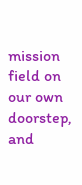mission field on our own doorstep, and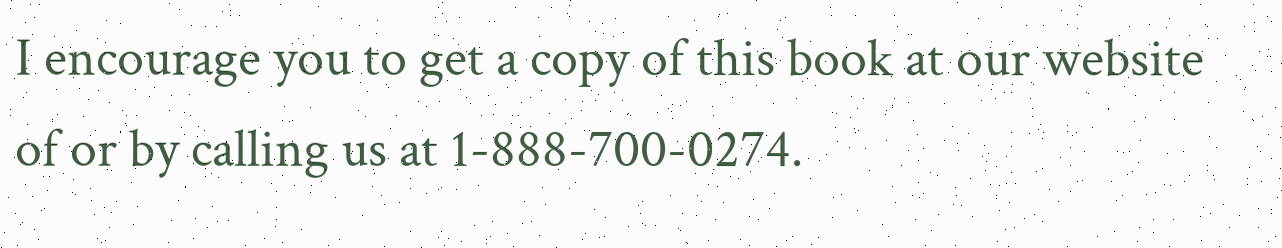I encourage you to get a copy of this book at our website of or by calling us at 1-888-700-0274.